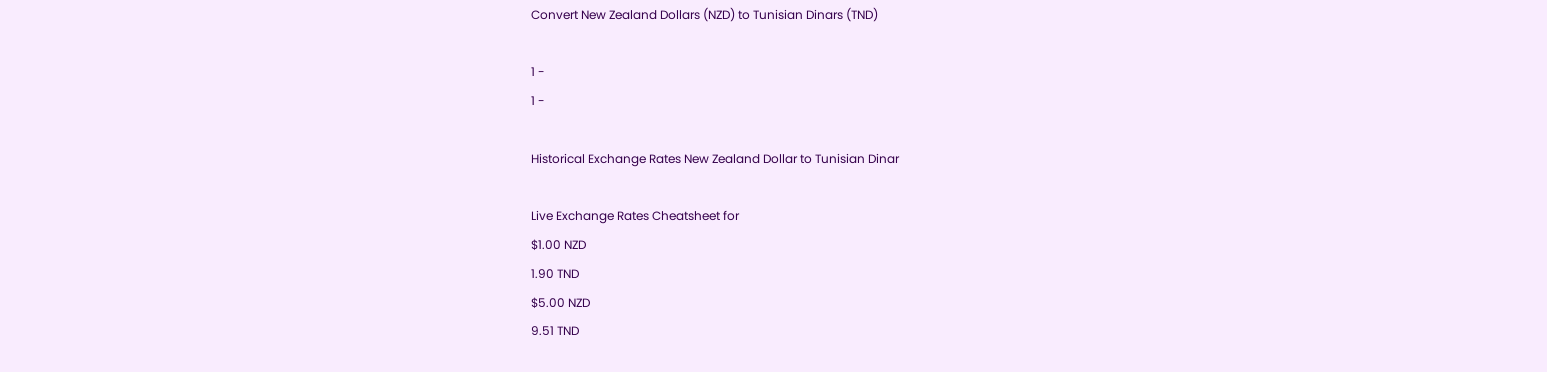Convert New Zealand Dollars (NZD) to Tunisian Dinars (TND)

1 -
1 -

Historical Exchange Rates New Zealand Dollar to Tunisian Dinar

Live Exchange Rates Cheatsheet for
$1.00 NZD
1.90 TND
$5.00 NZD
9.51 TND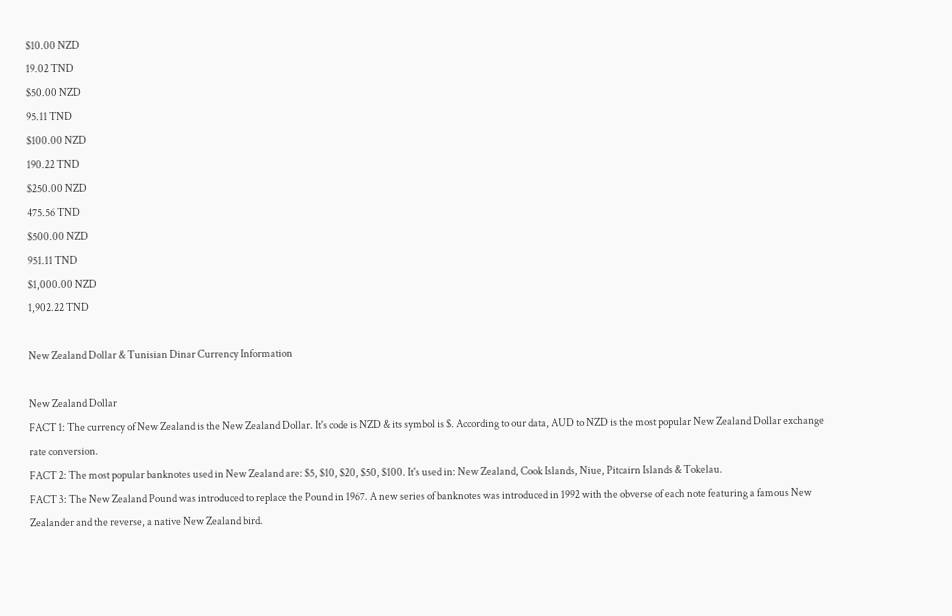$10.00 NZD
19.02 TND
$50.00 NZD
95.11 TND
$100.00 NZD
190.22 TND
$250.00 NZD
475.56 TND
$500.00 NZD
951.11 TND
$1,000.00 NZD
1,902.22 TND

New Zealand Dollar & Tunisian Dinar Currency Information

New Zealand Dollar
FACT 1: The currency of New Zealand is the New Zealand Dollar. It's code is NZD & its symbol is $. According to our data, AUD to NZD is the most popular New Zealand Dollar exchange rate conversion.
FACT 2: The most popular banknotes used in New Zealand are: $5, $10, $20, $50, $100. It's used in: New Zealand, Cook Islands, Niue, Pitcairn Islands & Tokelau.
FACT 3: The New Zealand Pound was introduced to replace the Pound in 1967. A new series of banknotes was introduced in 1992 with the obverse of each note featuring a famous New Zealander and the reverse, a native New Zealand bird.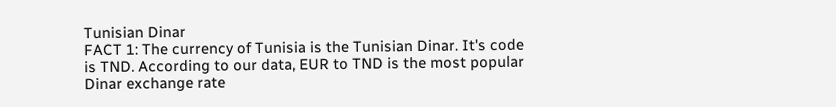Tunisian Dinar
FACT 1: The currency of Tunisia is the Tunisian Dinar. It's code is TND. According to our data, EUR to TND is the most popular Dinar exchange rate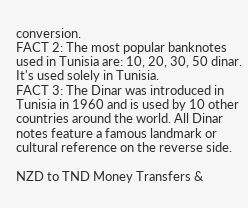conversion.
FACT 2: The most popular banknotes used in Tunisia are: 10, 20, 30, 50 dinar. It's used solely in Tunisia.
FACT 3: The Dinar was introduced in Tunisia in 1960 and is used by 10 other countries around the world. All Dinar notes feature a famous landmark or cultural reference on the reverse side.

NZD to TND Money Transfers &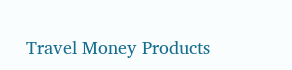Travel Money Products